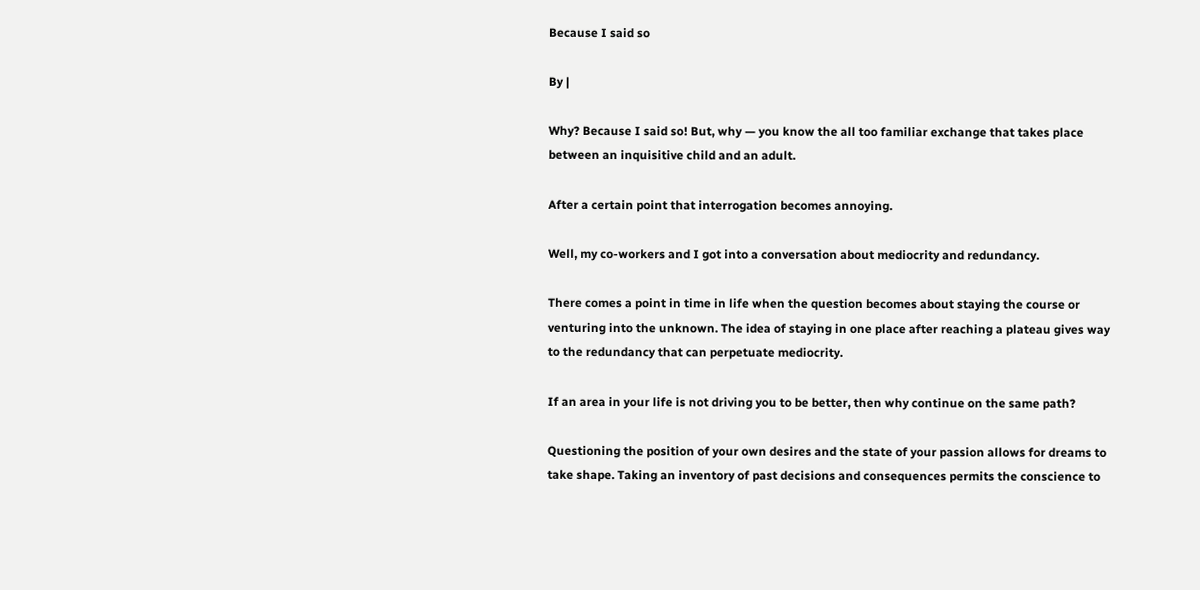Because I said so

By |

Why? Because I said so! But, why — you know the all too familiar exchange that takes place between an inquisitive child and an adult.

After a certain point that interrogation becomes annoying.

Well, my co-workers and I got into a conversation about mediocrity and redundancy.

There comes a point in time in life when the question becomes about staying the course or venturing into the unknown. The idea of staying in one place after reaching a plateau gives way to the redundancy that can perpetuate mediocrity.

If an area in your life is not driving you to be better, then why continue on the same path?

Questioning the position of your own desires and the state of your passion allows for dreams to take shape. Taking an inventory of past decisions and consequences permits the conscience to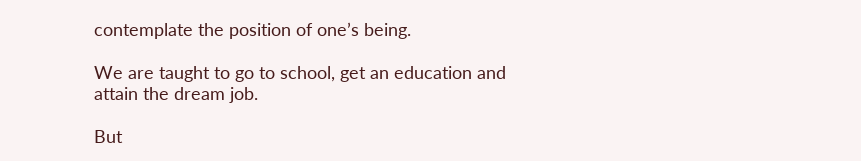contemplate the position of one’s being.

We are taught to go to school, get an education and attain the dream job.

But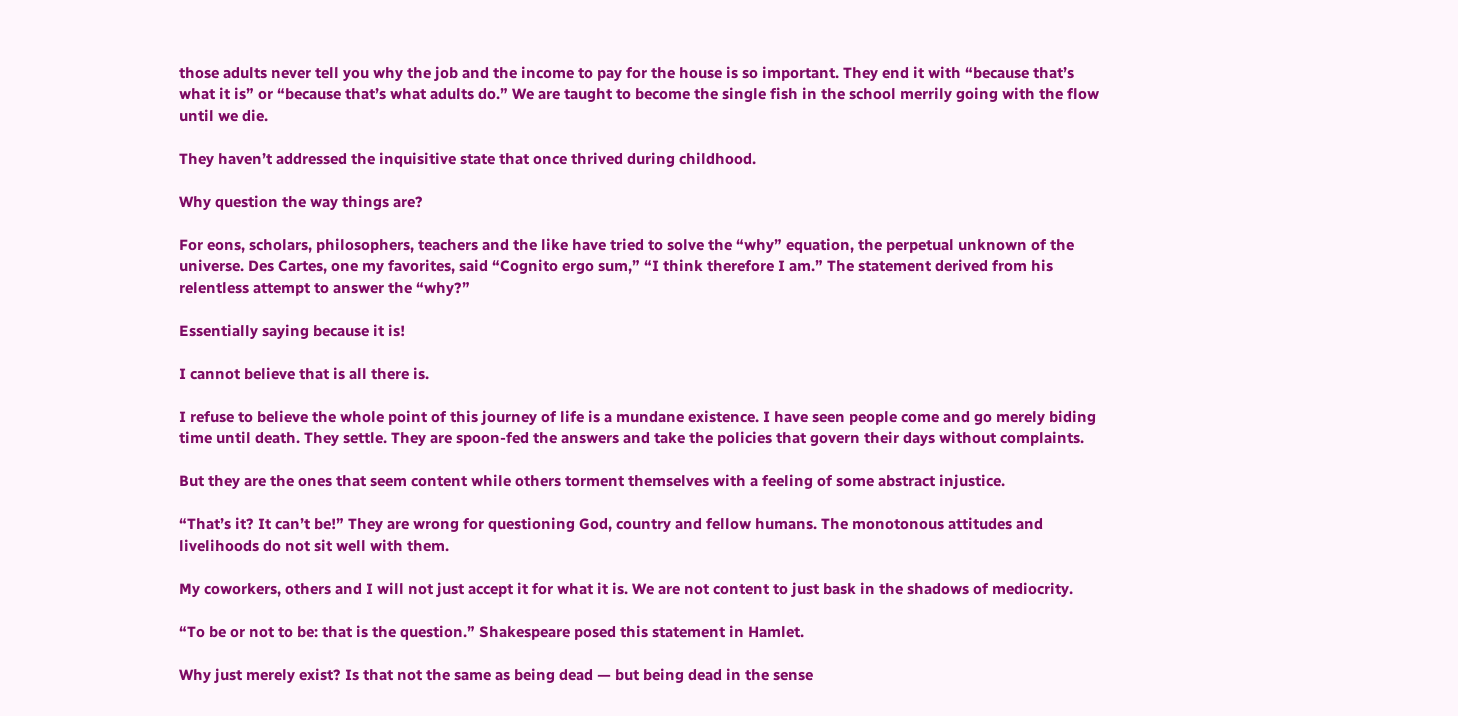those adults never tell you why the job and the income to pay for the house is so important. They end it with “because that’s what it is” or “because that’s what adults do.” We are taught to become the single fish in the school merrily going with the flow until we die.

They haven’t addressed the inquisitive state that once thrived during childhood.

Why question the way things are?

For eons, scholars, philosophers, teachers and the like have tried to solve the “why” equation, the perpetual unknown of the universe. Des Cartes, one my favorites, said “Cognito ergo sum,” “I think therefore I am.” The statement derived from his relentless attempt to answer the “why?”

Essentially saying because it is!

I cannot believe that is all there is.

I refuse to believe the whole point of this journey of life is a mundane existence. I have seen people come and go merely biding time until death. They settle. They are spoon-fed the answers and take the policies that govern their days without complaints.

But they are the ones that seem content while others torment themselves with a feeling of some abstract injustice.

“That’s it? It can’t be!” They are wrong for questioning God, country and fellow humans. The monotonous attitudes and livelihoods do not sit well with them.

My coworkers, others and I will not just accept it for what it is. We are not content to just bask in the shadows of mediocrity.

“To be or not to be: that is the question.” Shakespeare posed this statement in Hamlet.

Why just merely exist? Is that not the same as being dead — but being dead in the sense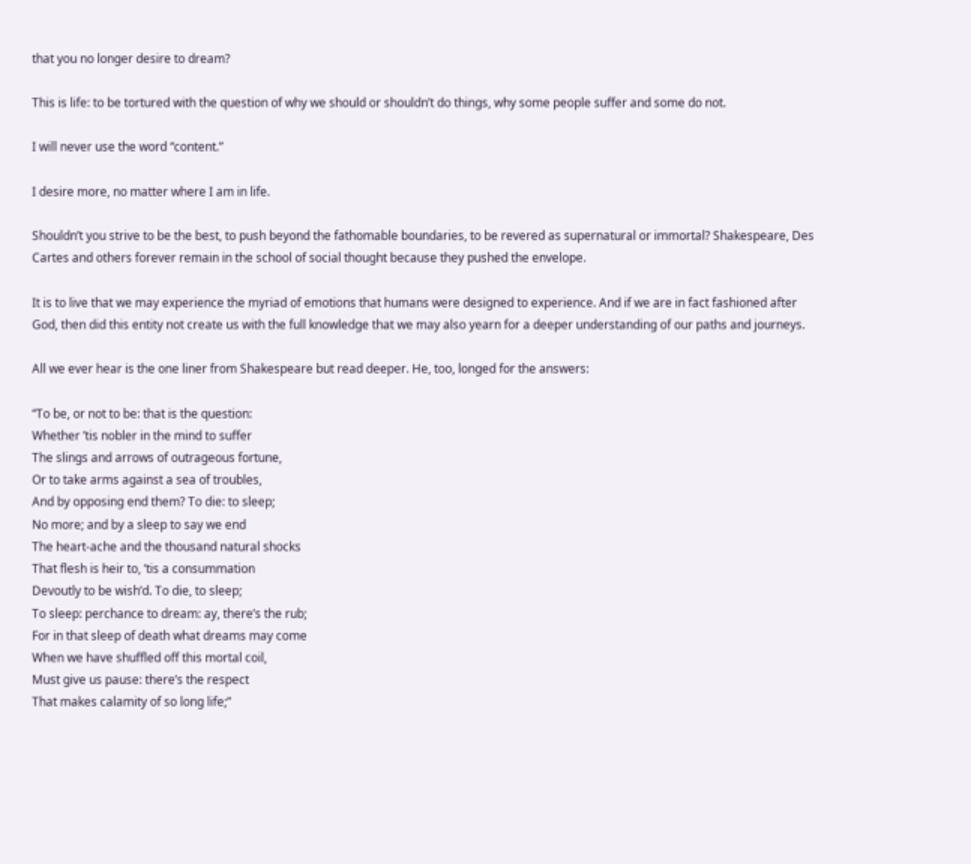that you no longer desire to dream?

This is life: to be tortured with the question of why we should or shouldn’t do things, why some people suffer and some do not.

I will never use the word “content.”

I desire more, no matter where I am in life.

Shouldn’t you strive to be the best, to push beyond the fathomable boundaries, to be revered as supernatural or immortal? Shakespeare, Des Cartes and others forever remain in the school of social thought because they pushed the envelope.

It is to live that we may experience the myriad of emotions that humans were designed to experience. And if we are in fact fashioned after God, then did this entity not create us with the full knowledge that we may also yearn for a deeper understanding of our paths and journeys.

All we ever hear is the one liner from Shakespeare but read deeper. He, too, longed for the answers:

“To be, or not to be: that is the question:
Whether ’tis nobler in the mind to suffer
The slings and arrows of outrageous fortune,
Or to take arms against a sea of troubles,
And by opposing end them? To die: to sleep;
No more; and by a sleep to say we end
The heart-ache and the thousand natural shocks
That flesh is heir to, ’tis a consummation
Devoutly to be wish’d. To die, to sleep;
To sleep: perchance to dream: ay, there’s the rub;
For in that sleep of death what dreams may come
When we have shuffled off this mortal coil,
Must give us pause: there’s the respect
That makes calamity of so long life;”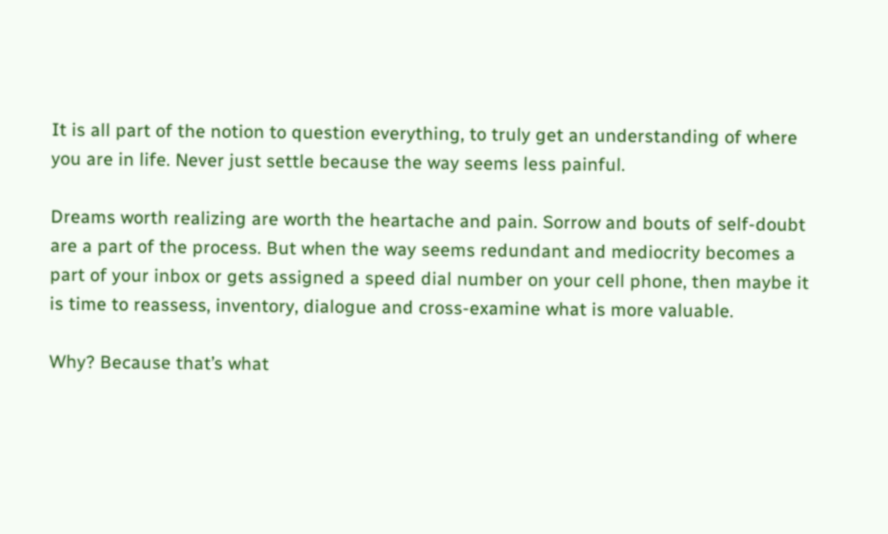It is all part of the notion to question everything, to truly get an understanding of where you are in life. Never just settle because the way seems less painful.

Dreams worth realizing are worth the heartache and pain. Sorrow and bouts of self-doubt are a part of the process. But when the way seems redundant and mediocrity becomes a part of your inbox or gets assigned a speed dial number on your cell phone, then maybe it is time to reassess, inventory, dialogue and cross-examine what is more valuable.

Why? Because that’s what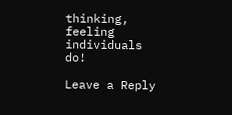thinking, feeling individuals do!

Leave a Reply